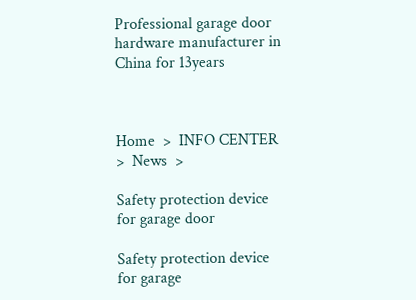Professional garage door hardware manufacturer in China for 13years



Home  >  INFO CENTER  >  News  >

Safety protection device for garage door

Safety protection device for garage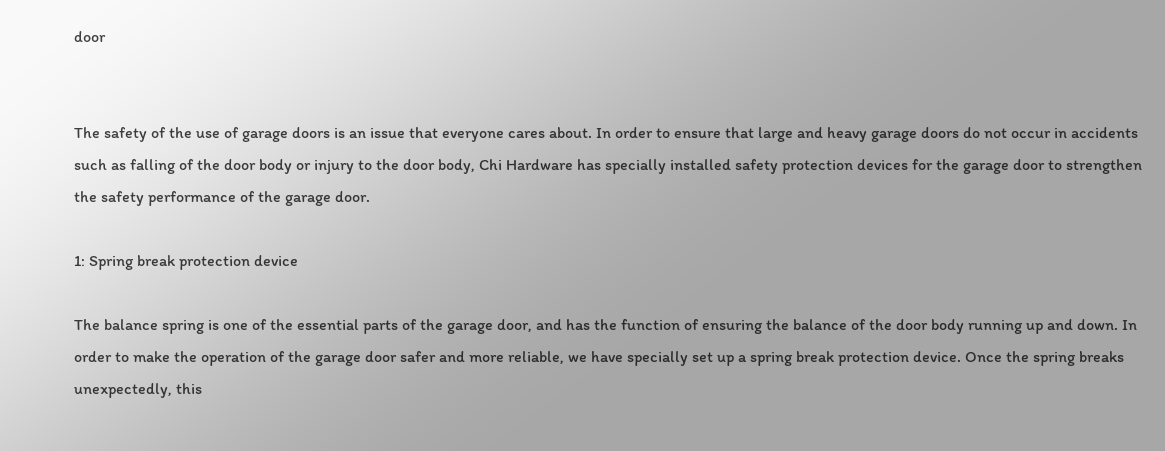door


The safety of the use of garage doors is an issue that everyone cares about. In order to ensure that large and heavy garage doors do not occur in accidents such as falling of the door body or injury to the door body, Chi Hardware has specially installed safety protection devices for the garage door to strengthen the safety performance of the garage door.

1: Spring break protection device

The balance spring is one of the essential parts of the garage door, and has the function of ensuring the balance of the door body running up and down. In order to make the operation of the garage door safer and more reliable, we have specially set up a spring break protection device. Once the spring breaks unexpectedly, this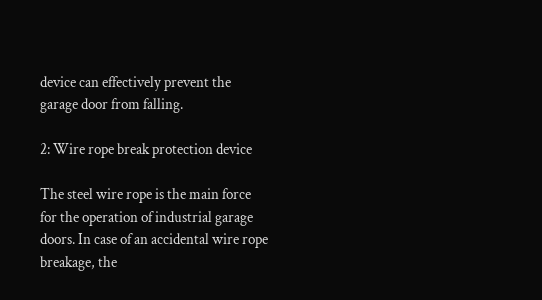device can effectively prevent the garage door from falling.

2: Wire rope break protection device

The steel wire rope is the main force for the operation of industrial garage doors. In case of an accidental wire rope breakage, the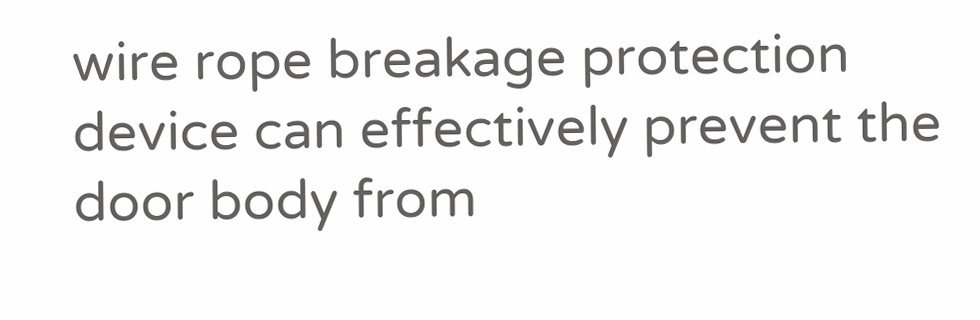wire rope breakage protection device can effectively prevent the door body from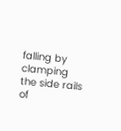falling by clamping the side rails of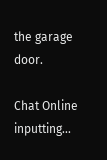the garage door.

Chat Online inputting...